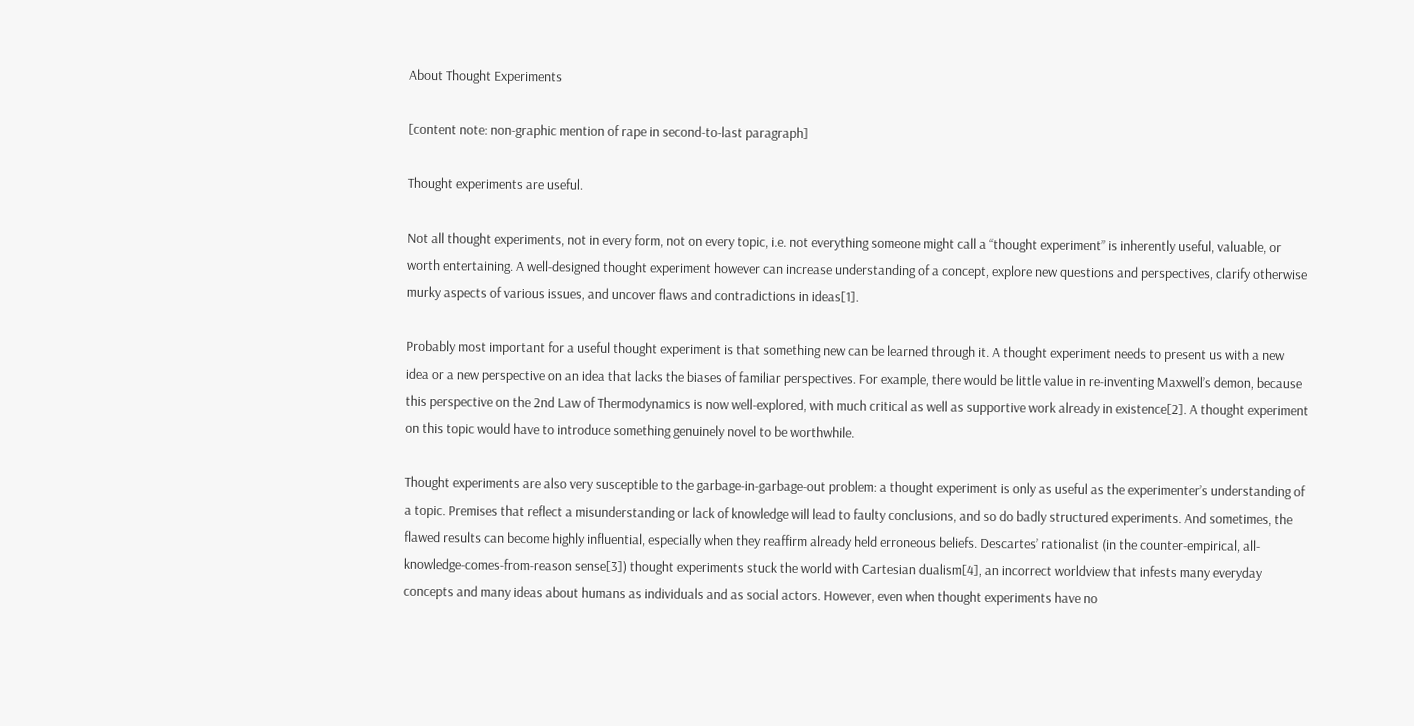About Thought Experiments

[content note: non-graphic mention of rape in second-to-last paragraph]

Thought experiments are useful.

Not all thought experiments, not in every form, not on every topic, i.e. not everything someone might call a “thought experiment” is inherently useful, valuable, or worth entertaining. A well-designed thought experiment however can increase understanding of a concept, explore new questions and perspectives, clarify otherwise murky aspects of various issues, and uncover flaws and contradictions in ideas[1].

Probably most important for a useful thought experiment is that something new can be learned through it. A thought experiment needs to present us with a new idea or a new perspective on an idea that lacks the biases of familiar perspectives. For example, there would be little value in re-inventing Maxwell’s demon, because this perspective on the 2nd Law of Thermodynamics is now well-explored, with much critical as well as supportive work already in existence[2]. A thought experiment on this topic would have to introduce something genuinely novel to be worthwhile.

Thought experiments are also very susceptible to the garbage-in-garbage-out problem: a thought experiment is only as useful as the experimenter’s understanding of a topic. Premises that reflect a misunderstanding or lack of knowledge will lead to faulty conclusions, and so do badly structured experiments. And sometimes, the flawed results can become highly influential, especially when they reaffirm already held erroneous beliefs. Descartes’ rationalist (in the counter-empirical, all-knowledge-comes-from-reason sense[3]) thought experiments stuck the world with Cartesian dualism[4], an incorrect worldview that infests many everyday concepts and many ideas about humans as individuals and as social actors. However, even when thought experiments have no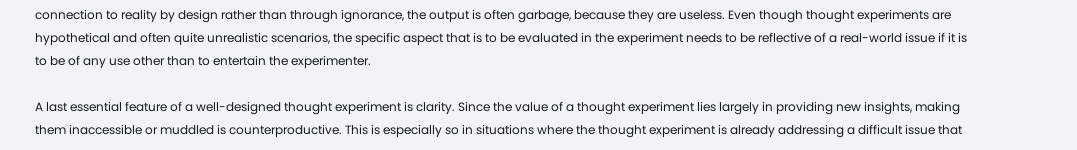connection to reality by design rather than through ignorance, the output is often garbage, because they are useless. Even though thought experiments are hypothetical and often quite unrealistic scenarios, the specific aspect that is to be evaluated in the experiment needs to be reflective of a real-world issue if it is to be of any use other than to entertain the experimenter.

A last essential feature of a well-designed thought experiment is clarity. Since the value of a thought experiment lies largely in providing new insights, making them inaccessible or muddled is counterproductive. This is especially so in situations where the thought experiment is already addressing a difficult issue that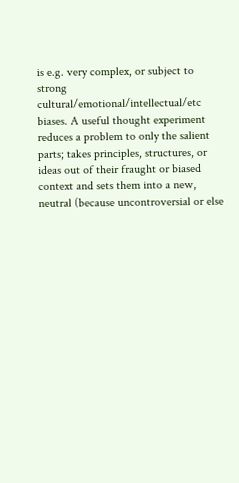is e.g. very complex, or subject to strong cultural/emotional/intellectual/etc biases. A useful thought experiment reduces a problem to only the salient parts; takes principles, structures, or ideas out of their fraught or biased context and sets them into a new, neutral (because uncontroversial or else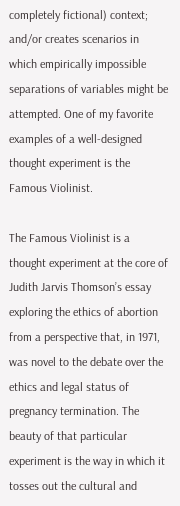completely fictional) context; and/or creates scenarios in which empirically impossible separations of variables might be attempted. One of my favorite examples of a well-designed thought experiment is the Famous Violinist.

The Famous Violinist is a thought experiment at the core of Judith Jarvis Thomson’s essay exploring the ethics of abortion from a perspective that, in 1971, was novel to the debate over the ethics and legal status of pregnancy termination. The beauty of that particular experiment is the way in which it tosses out the cultural and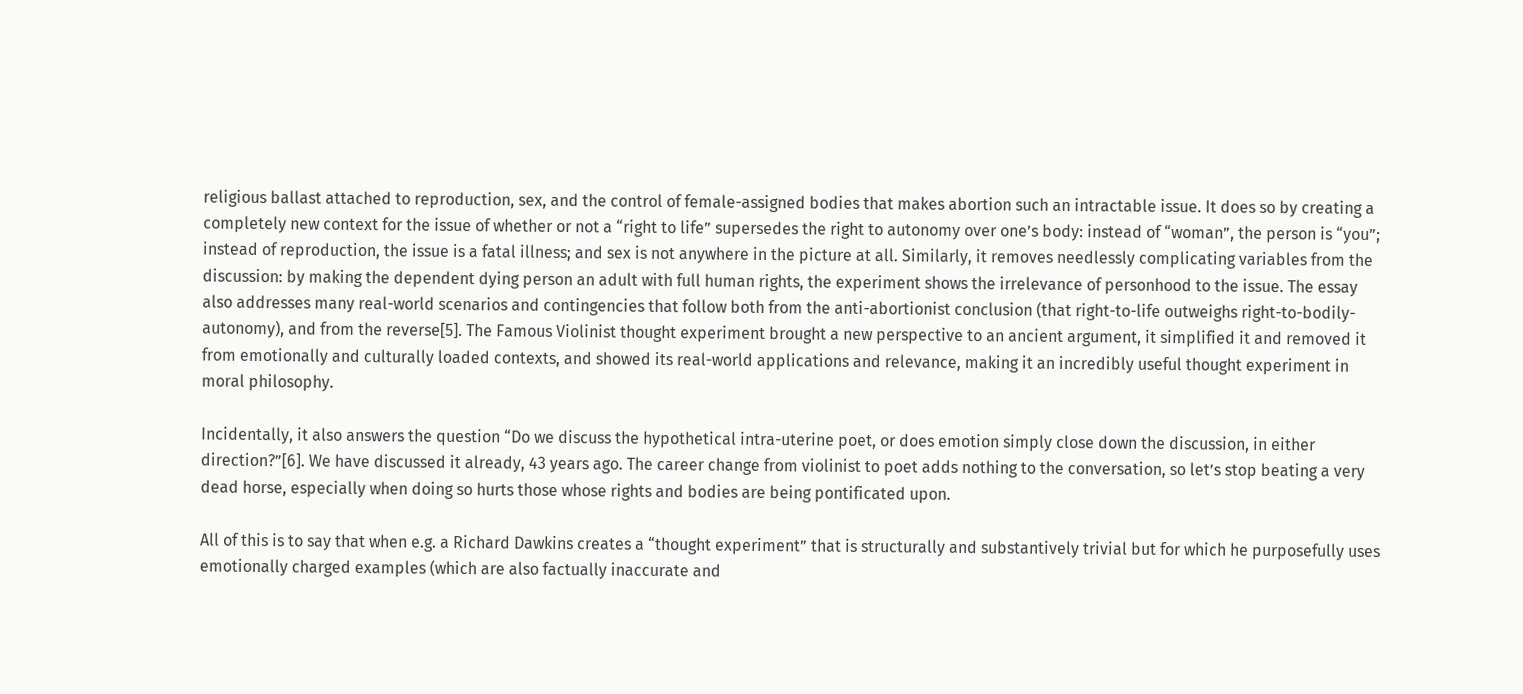religious ballast attached to reproduction, sex, and the control of female-assigned bodies that makes abortion such an intractable issue. It does so by creating a completely new context for the issue of whether or not a “right to life” supersedes the right to autonomy over one’s body: instead of “woman”, the person is “you”; instead of reproduction, the issue is a fatal illness; and sex is not anywhere in the picture at all. Similarly, it removes needlessly complicating variables from the discussion: by making the dependent dying person an adult with full human rights, the experiment shows the irrelevance of personhood to the issue. The essay also addresses many real-world scenarios and contingencies that follow both from the anti-abortionist conclusion (that right-to-life outweighs right-to-bodily-autonomy), and from the reverse[5]. The Famous Violinist thought experiment brought a new perspective to an ancient argument, it simplified it and removed it from emotionally and culturally loaded contexts, and showed its real-world applications and relevance, making it an incredibly useful thought experiment in moral philosophy.

Incidentally, it also answers the question “Do we discuss the hypothetical intra-uterine poet, or does emotion simply close down the discussion, in either direction?”[6]. We have discussed it already, 43 years ago. The career change from violinist to poet adds nothing to the conversation, so let’s stop beating a very dead horse, especially when doing so hurts those whose rights and bodies are being pontificated upon.

All of this is to say that when e.g. a Richard Dawkins creates a “thought experiment” that is structurally and substantively trivial but for which he purposefully uses emotionally charged examples (which are also factually inaccurate and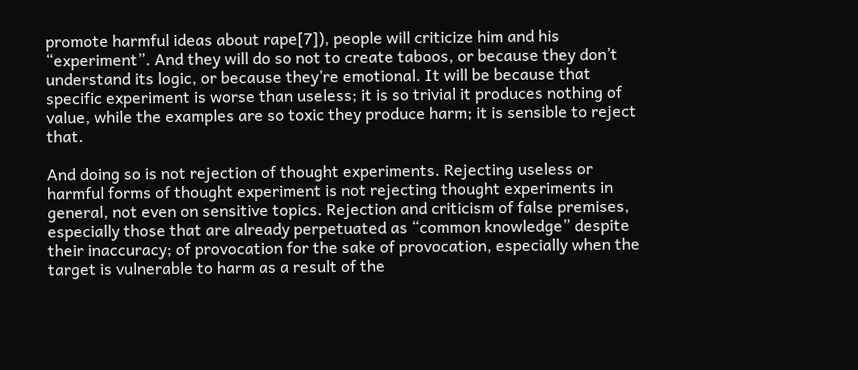promote harmful ideas about rape[7]), people will criticize him and his “experiment”. And they will do so not to create taboos, or because they don’t understand its logic, or because they’re emotional. It will be because that specific experiment is worse than useless; it is so trivial it produces nothing of value, while the examples are so toxic they produce harm; it is sensible to reject that.

And doing so is not rejection of thought experiments. Rejecting useless or harmful forms of thought experiment is not rejecting thought experiments in general, not even on sensitive topics. Rejection and criticism of false premises, especially those that are already perpetuated as “common knowledge” despite their inaccuracy; of provocation for the sake of provocation, especially when the target is vulnerable to harm as a result of the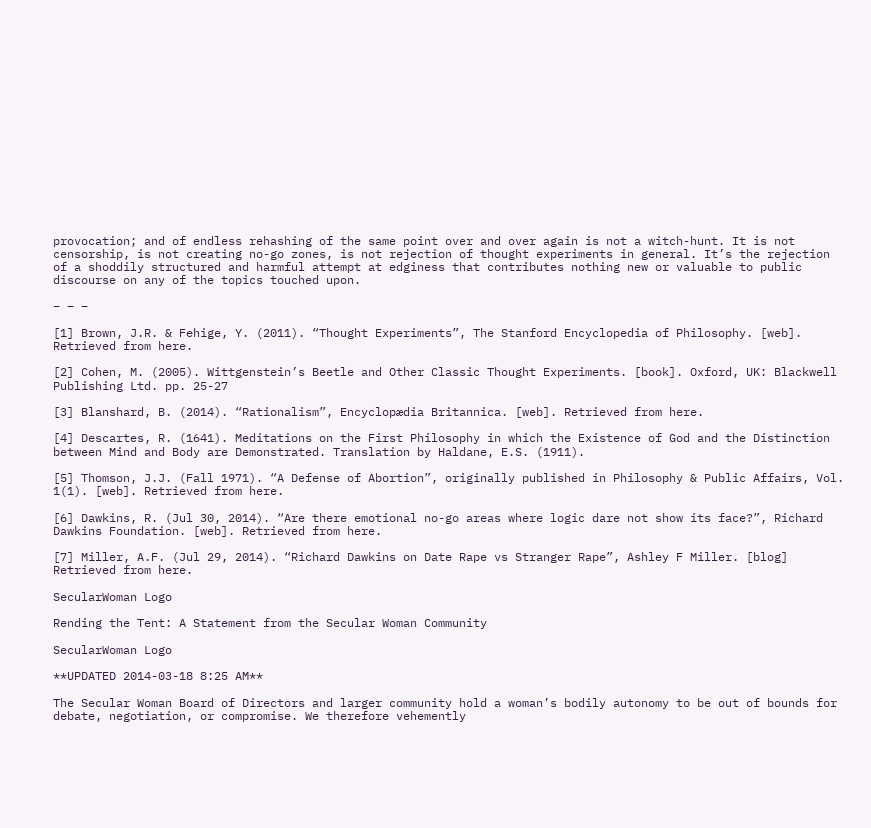provocation; and of endless rehashing of the same point over and over again is not a witch-hunt. It is not censorship, is not creating no-go zones, is not rejection of thought experiments in general. It’s the rejection of a shoddily structured and harmful attempt at edginess that contributes nothing new or valuable to public discourse on any of the topics touched upon.

– – –

[1] Brown, J.R. & Fehige, Y. (2011). “Thought Experiments”, The Stanford Encyclopedia of Philosophy. [web]. Retrieved from here.

[2] Cohen, M. (2005). Wittgenstein’s Beetle and Other Classic Thought Experiments. [book]. Oxford, UK: Blackwell Publishing Ltd. pp. 25-27

[3] Blanshard, B. (2014). “Rationalism”, Encyclopædia Britannica. [web]. Retrieved from here.

[4] Descartes, R. (1641). Meditations on the First Philosophy in which the Existence of God and the Distinction between Mind and Body are Demonstrated. Translation by Haldane, E.S. (1911).

[5] Thomson, J.J. (Fall 1971). “A Defense of Abortion”, originally published in Philosophy & Public Affairs, Vol. 1(1). [web]. Retrieved from here.

[6] Dawkins, R. (Jul 30, 2014). “Are there emotional no-go areas where logic dare not show its face?”, Richard Dawkins Foundation. [web]. Retrieved from here.

[7] Miller, A.F. (Jul 29, 2014). “Richard Dawkins on Date Rape vs Stranger Rape”, Ashley F Miller. [blog] Retrieved from here.

SecularWoman Logo

Rending the Tent: A Statement from the Secular Woman Community

SecularWoman Logo

**UPDATED 2014-03-18 8:25 AM**

The Secular Woman Board of Directors and larger community hold a woman’s bodily autonomy to be out of bounds for debate, negotiation, or compromise. We therefore vehemently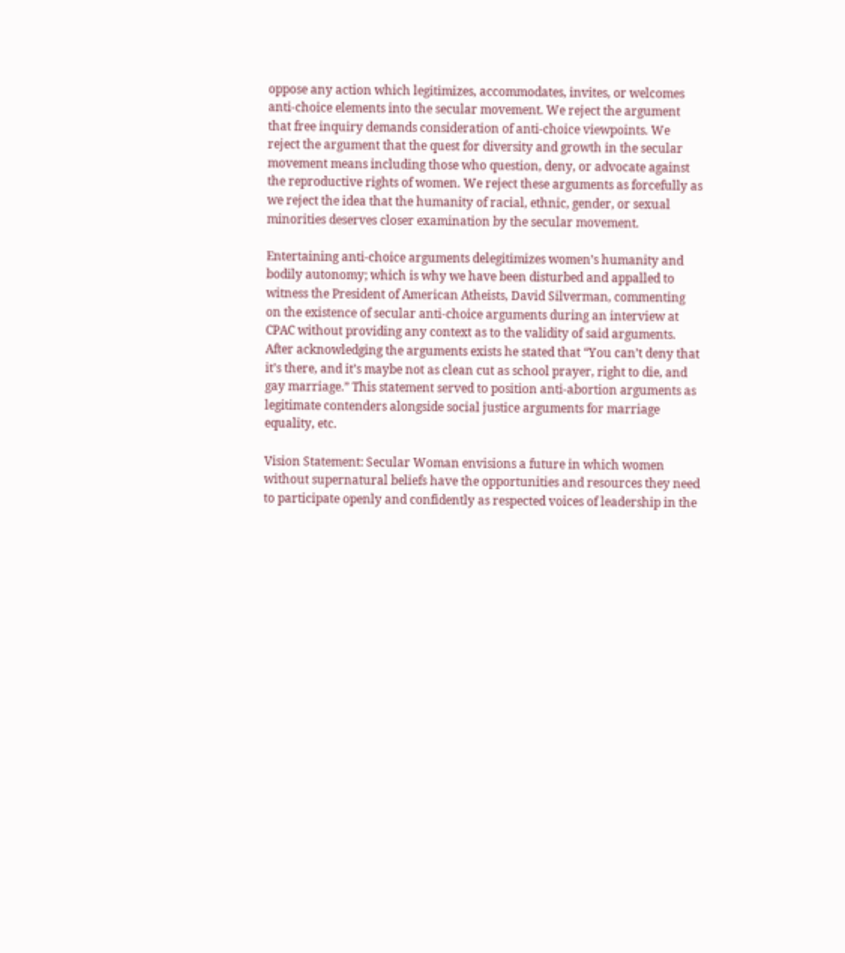oppose any action which legitimizes, accommodates, invites, or welcomes anti-choice elements into the secular movement. We reject the argument that free inquiry demands consideration of anti-choice viewpoints. We reject the argument that the quest for diversity and growth in the secular movement means including those who question, deny, or advocate against the reproductive rights of women. We reject these arguments as forcefully as we reject the idea that the humanity of racial, ethnic, gender, or sexual minorities deserves closer examination by the secular movement.

Entertaining anti-choice arguments delegitimizes women’s humanity and bodily autonomy; which is why we have been disturbed and appalled to witness the President of American Atheists, David Silverman, commenting on the existence of secular anti-choice arguments during an interview at CPAC without providing any context as to the validity of said arguments. After acknowledging the arguments exists he stated that “You can’t deny that it’s there, and it’s maybe not as clean cut as school prayer, right to die, and gay marriage.” This statement served to position anti-abortion arguments as legitimate contenders alongside social justice arguments for marriage equality, etc.

Vision Statement: Secular Woman envisions a future in which women without supernatural beliefs have the opportunities and resources they need to participate openly and confidently as respected voices of leadership in the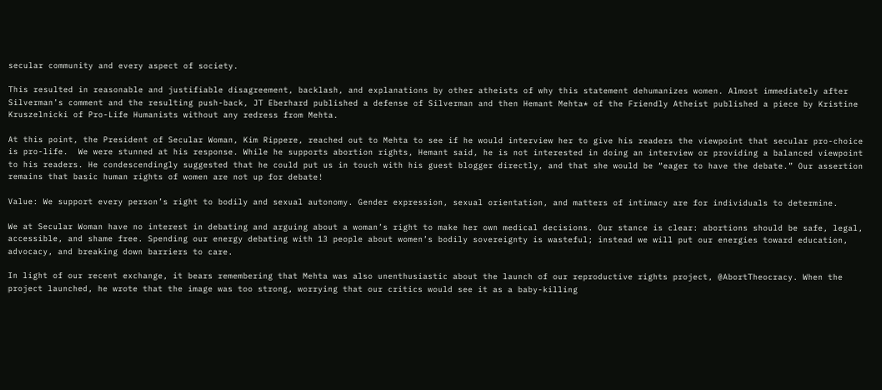secular community and every aspect of society.

This resulted in reasonable and justifiable disagreement, backlash, and explanations by other atheists of why this statement dehumanizes women. Almost immediately after Silverman’s comment and the resulting push-back, JT Eberhard published a defense of Silverman and then Hemant Mehta* of the Friendly Atheist published a piece by Kristine Kruszelnicki of Pro-Life Humanists without any redress from Mehta.

At this point, the President of Secular Woman, Kim Rippere, reached out to Mehta to see if he would interview her to give his readers the viewpoint that secular pro-choice is pro-life.  We were stunned at his response. While he supports abortion rights, Hemant said, he is not interested in doing an interview or providing a balanced viewpoint to his readers. He condescendingly suggested that he could put us in touch with his guest blogger directly, and that she would be “eager to have the debate.” Our assertion remains that basic human rights of women are not up for debate!

Value: We support every person’s right to bodily and sexual autonomy. Gender expression, sexual orientation, and matters of intimacy are for individuals to determine.

We at Secular Woman have no interest in debating and arguing about a woman’s right to make her own medical decisions. Our stance is clear: abortions should be safe, legal, accessible, and shame free. Spending our energy debating with 13 people about women’s bodily sovereignty is wasteful; instead we will put our energies toward education, advocacy, and breaking down barriers to care.

In light of our recent exchange, it bears remembering that Mehta was also unenthusiastic about the launch of our reproductive rights project, @AbortTheocracy. When the project launched, he wrote that the image was too strong, worrying that our critics would see it as a baby-killing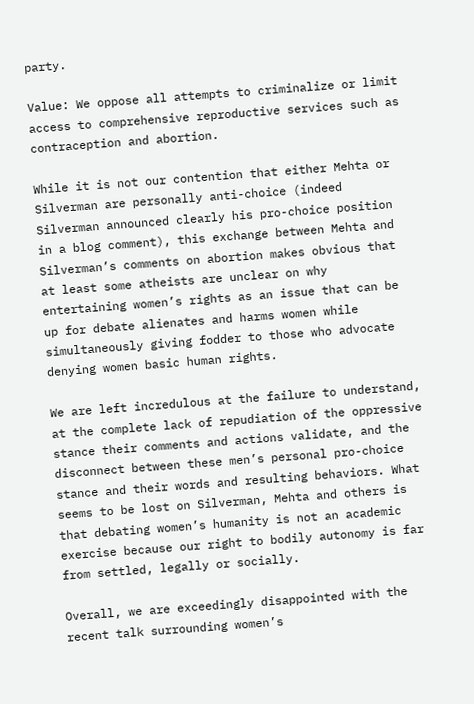party.

Value: We oppose all attempts to criminalize or limit access to comprehensive reproductive services such as contraception and abortion.

While it is not our contention that either Mehta or Silverman are personally anti-choice (indeed Silverman announced clearly his pro-choice position in a blog comment), this exchange between Mehta and Silverman’s comments on abortion makes obvious that at least some atheists are unclear on why entertaining women’s rights as an issue that can be up for debate alienates and harms women while simultaneously giving fodder to those who advocate denying women basic human rights.

We are left incredulous at the failure to understand, at the complete lack of repudiation of the oppressive stance their comments and actions validate, and the disconnect between these men’s personal pro-choice stance and their words and resulting behaviors. What seems to be lost on Silverman, Mehta and others is that debating women’s humanity is not an academic exercise because our right to bodily autonomy is far from settled, legally or socially.

Overall, we are exceedingly disappointed with the recent talk surrounding women’s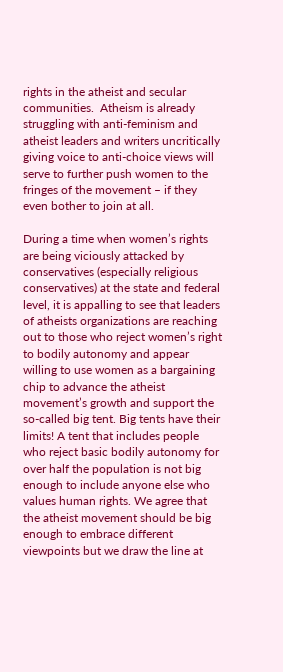rights in the atheist and secular communities.  Atheism is already struggling with anti-feminism and atheist leaders and writers uncritically giving voice to anti-choice views will serve to further push women to the fringes of the movement – if they even bother to join at all.

During a time when women’s rights are being viciously attacked by conservatives (especially religious conservatives) at the state and federal level, it is appalling to see that leaders of atheists organizations are reaching out to those who reject women’s right to bodily autonomy and appear willing to use women as a bargaining chip to advance the atheist movement’s growth and support the so-called big tent. Big tents have their limits! A tent that includes people who reject basic bodily autonomy for over half the population is not big enough to include anyone else who values human rights. We agree that the atheist movement should be big enough to embrace different viewpoints but we draw the line at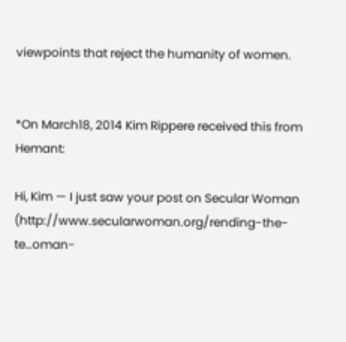viewpoints that reject the humanity of women.


*On March18, 2014 Kim Rippere received this from Hemant:

Hi, Kim — I just saw your post on Secular Woman (http://www.secularwoman.org/rending-the-te…oman-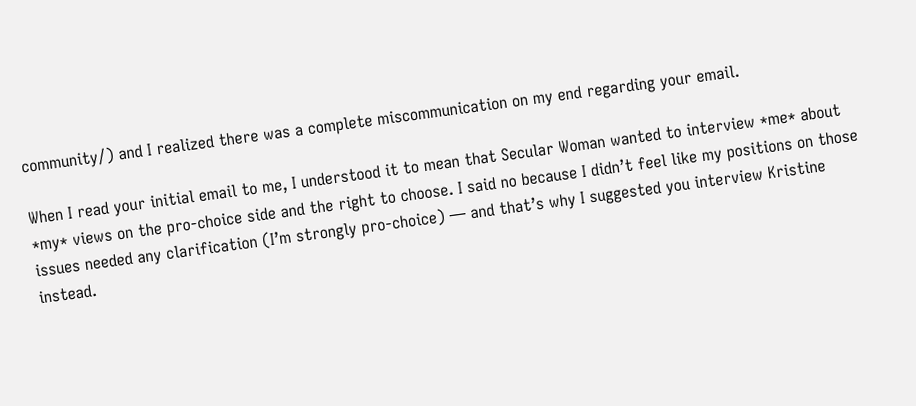community/) and I realized there was a complete miscommunication on my end regarding your email.

When I read your initial email to me, I understood it to mean that Secular Woman wanted to interview *me* about *my* views on the pro-choice side and the right to choose. I said no because I didn’t feel like my positions on those issues needed any clarification (I’m strongly pro-choice) — and that’s why I suggested you interview Kristine instead.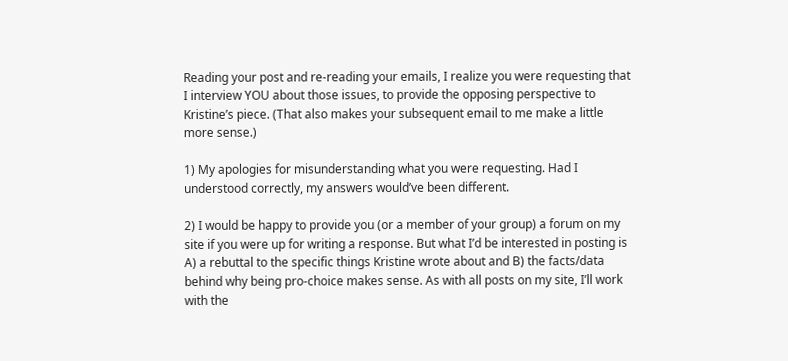Reading your post and re-reading your emails, I realize you were requesting that I interview YOU about those issues, to provide the opposing perspective to Kristine’s piece. (That also makes your subsequent email to me make a little more sense.)

1) My apologies for misunderstanding what you were requesting. Had I understood correctly, my answers would’ve been different.

2) I would be happy to provide you (or a member of your group) a forum on my site if you were up for writing a response. But what I’d be interested in posting is A) a rebuttal to the specific things Kristine wrote about and B) the facts/data behind why being pro-choice makes sense. As with all posts on my site, I’ll work with the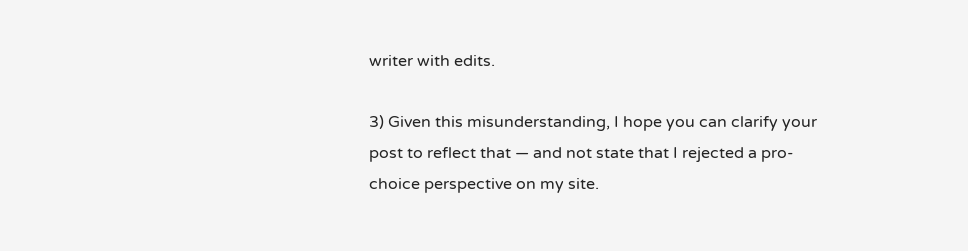writer with edits.

3) Given this misunderstanding, I hope you can clarify your post to reflect that — and not state that I rejected a pro-choice perspective on my site.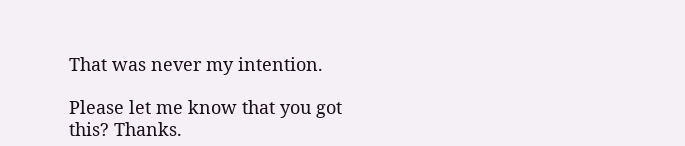That was never my intention.

Please let me know that you got this? Thanks.